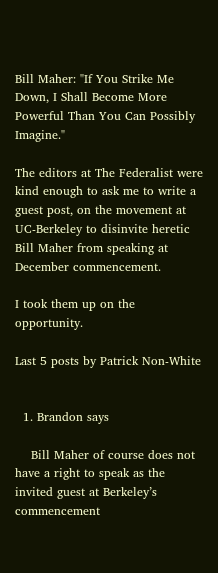Bill Maher: "If You Strike Me Down, I Shall Become More Powerful Than You Can Possibly Imagine."

The editors at The Federalist were kind enough to ask me to write a guest post, on the movement at UC-Berkeley to disinvite heretic Bill Maher from speaking at December commencement.

I took them up on the opportunity.

Last 5 posts by Patrick Non-White


  1. Brandon says

    Bill Maher of course does not have a right to speak as the invited guest at Berkeley’s commencement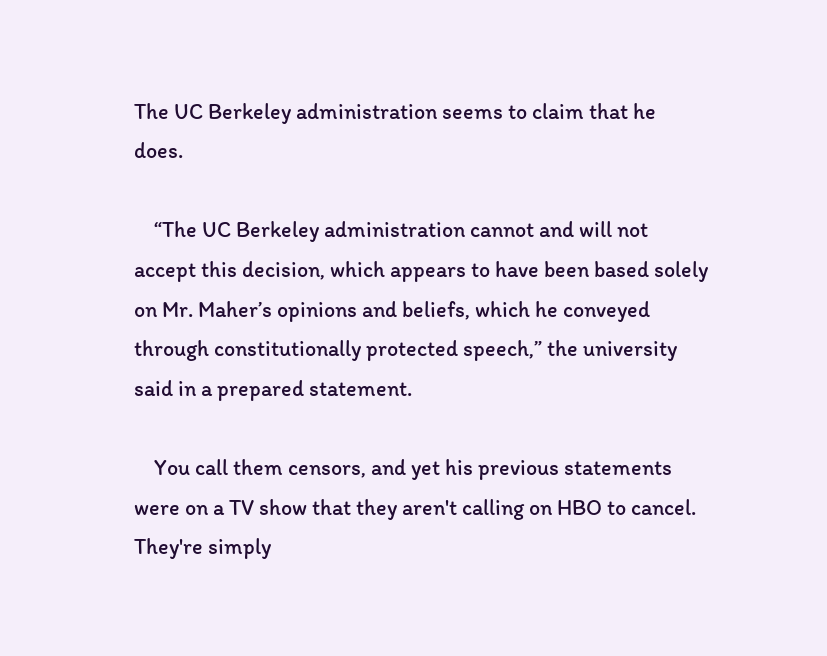The UC Berkeley administration seems to claim that he does.

    “The UC Berkeley administration cannot and will not accept this decision, which appears to have been based solely on Mr. Maher’s opinions and beliefs, which he conveyed through constitutionally protected speech,” the university said in a prepared statement.

    You call them censors, and yet his previous statements were on a TV show that they aren't calling on HBO to cancel. They're simply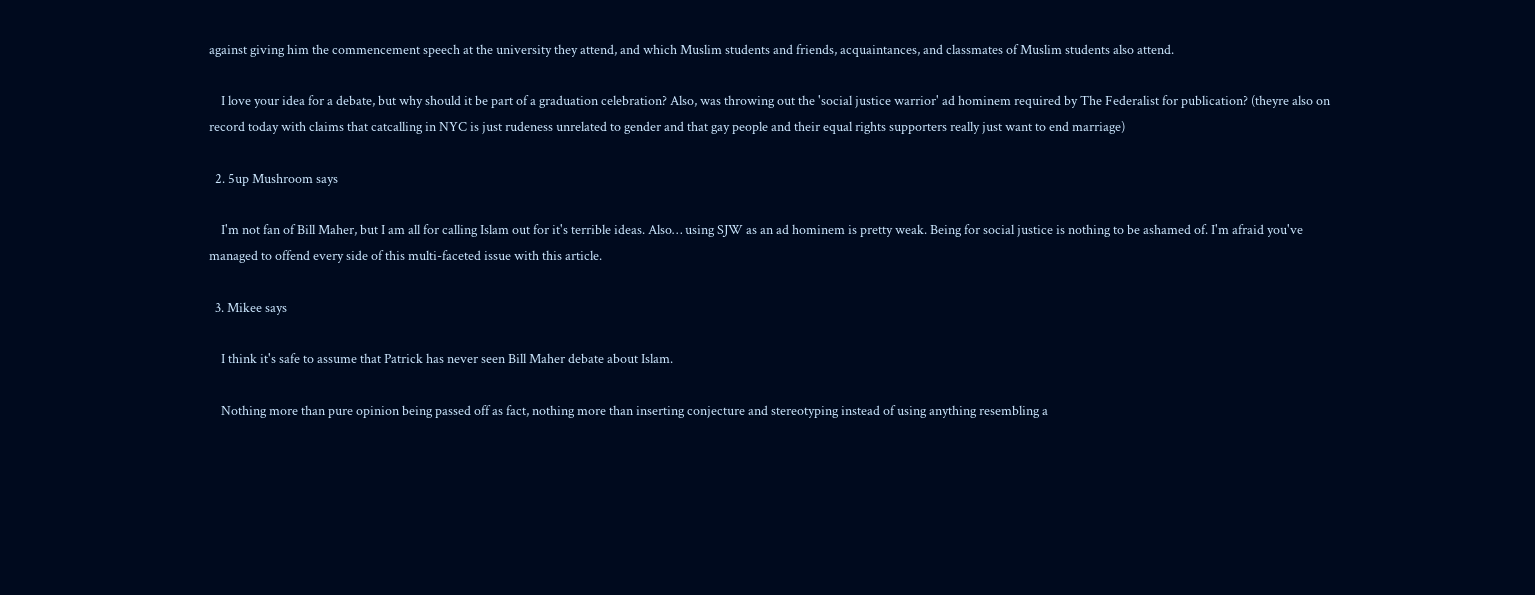against giving him the commencement speech at the university they attend, and which Muslim students and friends, acquaintances, and classmates of Muslim students also attend.

    I love your idea for a debate, but why should it be part of a graduation celebration? Also, was throwing out the 'social justice warrior' ad hominem required by The Federalist for publication? (theyre also on record today with claims that catcalling in NYC is just rudeness unrelated to gender and that gay people and their equal rights supporters really just want to end marriage)

  2. 5up Mushroom says

    I'm not fan of Bill Maher, but I am all for calling Islam out for it's terrible ideas. Also… using SJW as an ad hominem is pretty weak. Being for social justice is nothing to be ashamed of. I'm afraid you've managed to offend every side of this multi-faceted issue with this article.

  3. Mikee says

    I think it's safe to assume that Patrick has never seen Bill Maher debate about Islam.

    Nothing more than pure opinion being passed off as fact, nothing more than inserting conjecture and stereotyping instead of using anything resembling a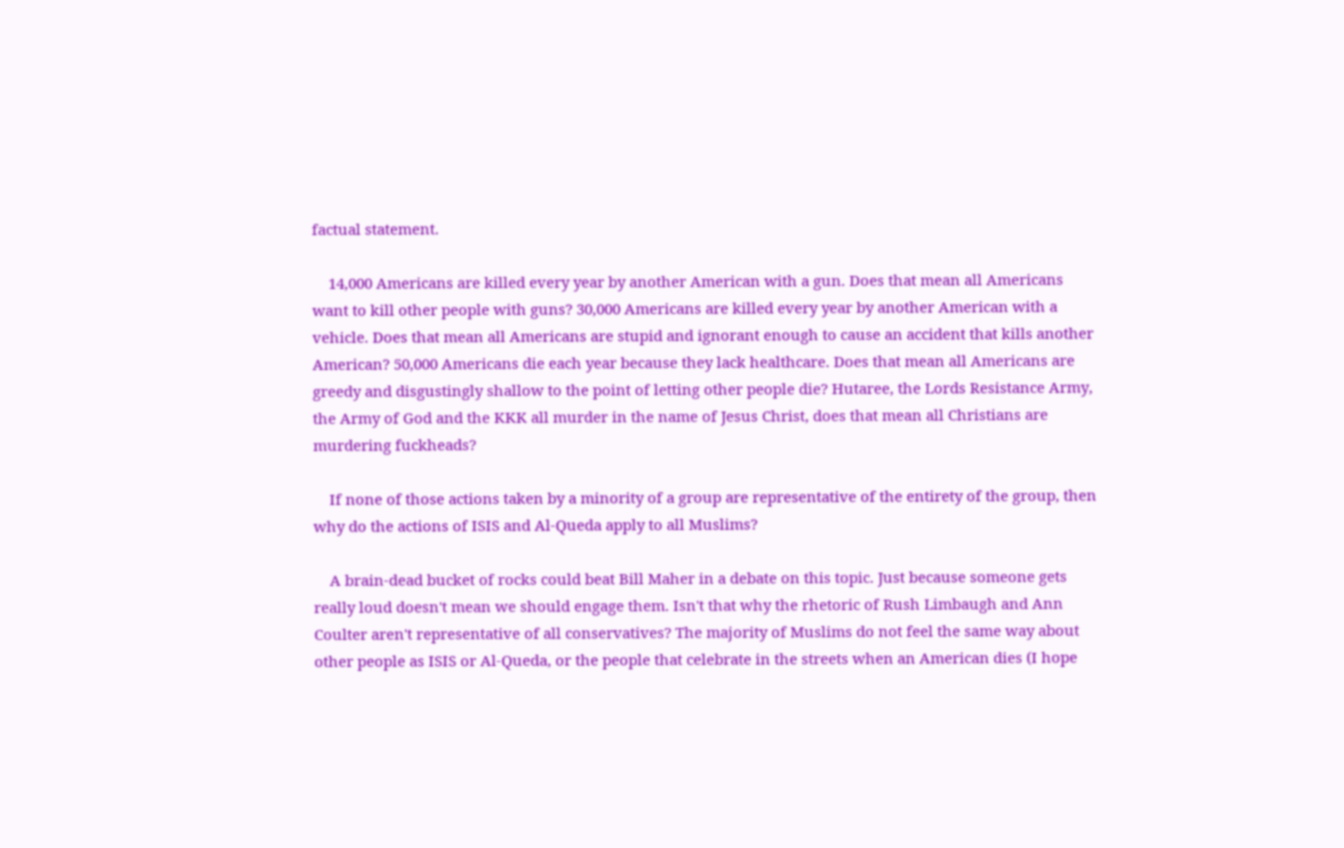factual statement.

    14,000 Americans are killed every year by another American with a gun. Does that mean all Americans want to kill other people with guns? 30,000 Americans are killed every year by another American with a vehicle. Does that mean all Americans are stupid and ignorant enough to cause an accident that kills another American? 50,000 Americans die each year because they lack healthcare. Does that mean all Americans are greedy and disgustingly shallow to the point of letting other people die? Hutaree, the Lords Resistance Army, the Army of God and the KKK all murder in the name of Jesus Christ, does that mean all Christians are murdering fuckheads?

    If none of those actions taken by a minority of a group are representative of the entirety of the group, then why do the actions of ISIS and Al-Queda apply to all Muslims?

    A brain-dead bucket of rocks could beat Bill Maher in a debate on this topic. Just because someone gets really loud doesn't mean we should engage them. Isn't that why the rhetoric of Rush Limbaugh and Ann Coulter aren't representative of all conservatives? The majority of Muslims do not feel the same way about other people as ISIS or Al-Queda, or the people that celebrate in the streets when an American dies (I hope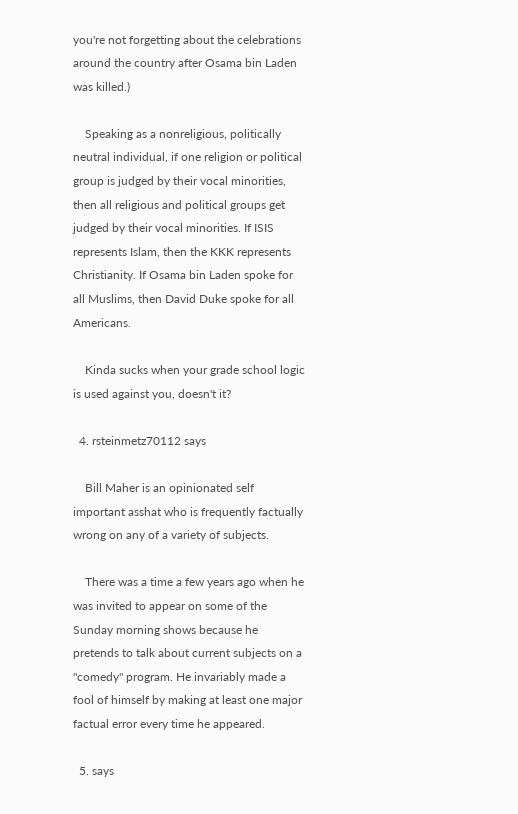you're not forgetting about the celebrations around the country after Osama bin Laden was killed.)

    Speaking as a nonreligious, politically neutral individual, if one religion or political group is judged by their vocal minorities, then all religious and political groups get judged by their vocal minorities. If ISIS represents Islam, then the KKK represents Christianity. If Osama bin Laden spoke for all Muslims, then David Duke spoke for all Americans.

    Kinda sucks when your grade school logic is used against you, doesn't it?

  4. rsteinmetz70112 says

    Bill Maher is an opinionated self important asshat who is frequently factually wrong on any of a variety of subjects.

    There was a time a few years ago when he was invited to appear on some of the Sunday morning shows because he pretends to talk about current subjects on a "comedy" program. He invariably made a fool of himself by making at least one major factual error every time he appeared.

  5. says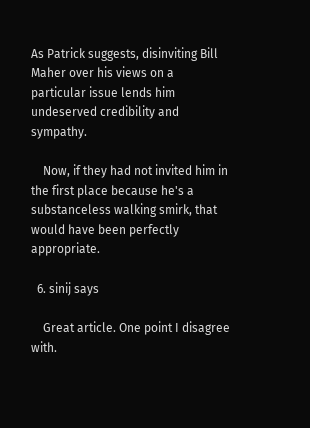As Patrick suggests, disinviting Bill Maher over his views on a particular issue lends him undeserved credibility and sympathy.

    Now, if they had not invited him in the first place because he's a substanceless walking smirk, that would have been perfectly appropriate.

  6. sinij says

    Great article. One point I disagree with.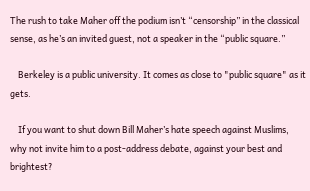The rush to take Maher off the podium isn’t “censorship” in the classical sense, as he’s an invited guest, not a speaker in the “public square.”

    Berkeley is a public university. It comes as close to "public square" as it gets.

    If you want to shut down Bill Maher’s hate speech against Muslims, why not invite him to a post-address debate, against your best and brightest?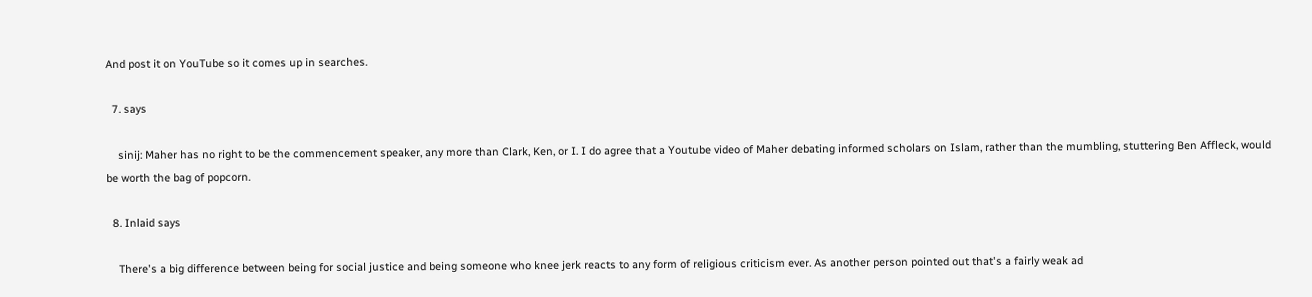And post it on YouTube so it comes up in searches.

  7. says

    sinij: Maher has no right to be the commencement speaker, any more than Clark, Ken, or I. I do agree that a Youtube video of Maher debating informed scholars on Islam, rather than the mumbling, stuttering Ben Affleck, would be worth the bag of popcorn.

  8. Inlaid says

    There's a big difference between being for social justice and being someone who knee jerk reacts to any form of religious criticism ever. As another person pointed out that's a fairly weak ad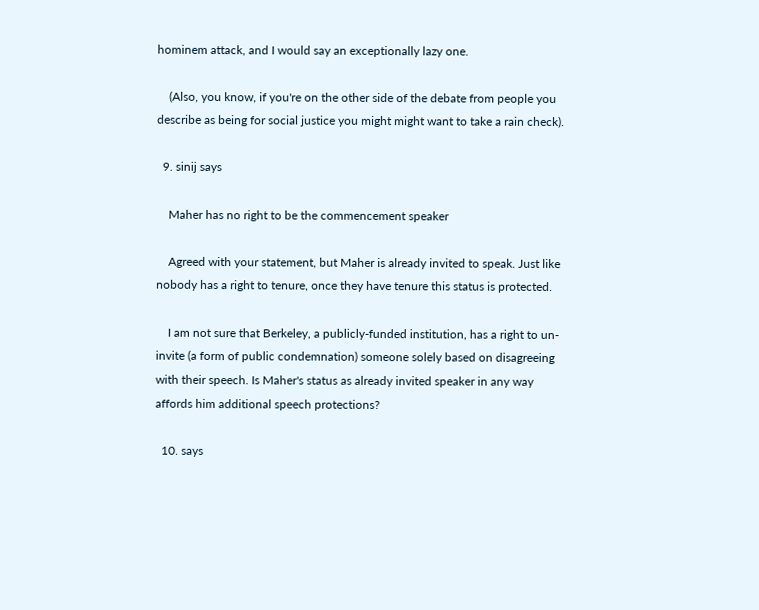hominem attack, and I would say an exceptionally lazy one.

    (Also, you know, if you're on the other side of the debate from people you describe as being for social justice you might might want to take a rain check).

  9. sinij says

    Maher has no right to be the commencement speaker

    Agreed with your statement, but Maher is already invited to speak. Just like nobody has a right to tenure, once they have tenure this status is protected.

    I am not sure that Berkeley, a publicly-funded institution, has a right to un-invite (a form of public condemnation) someone solely based on disagreeing with their speech. Is Maher's status as already invited speaker in any way affords him additional speech protections?

  10. says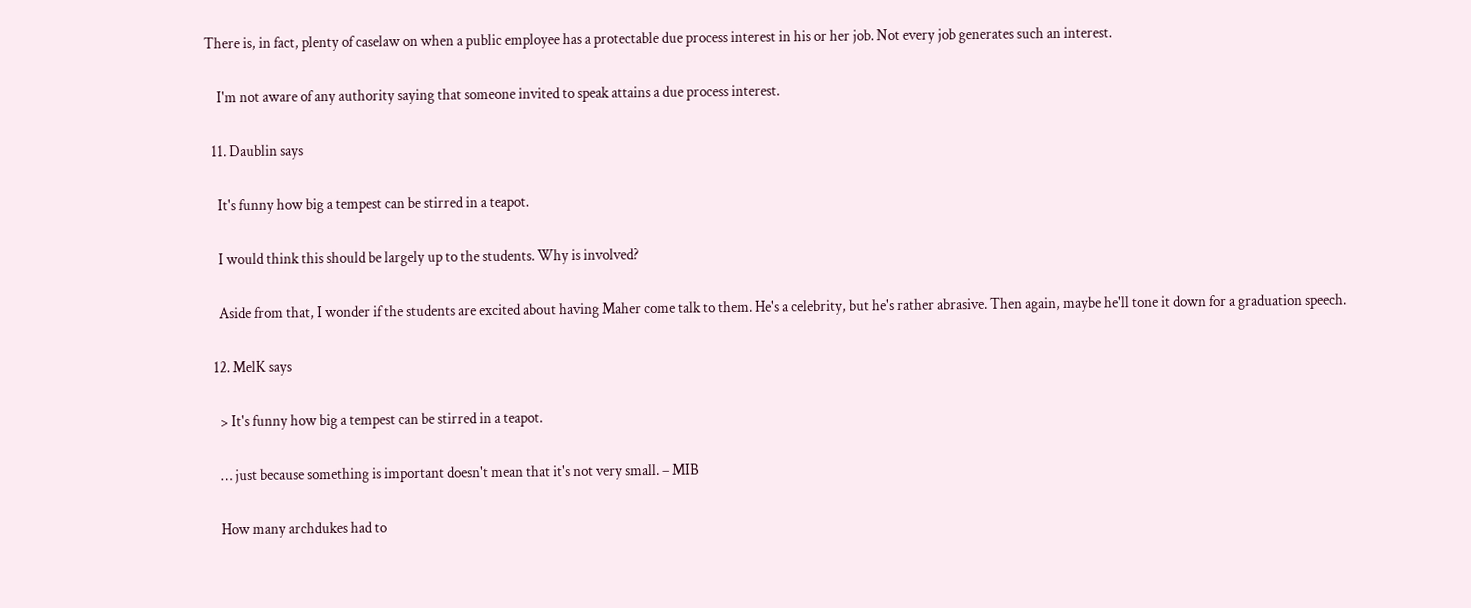There is, in fact, plenty of caselaw on when a public employee has a protectable due process interest in his or her job. Not every job generates such an interest.

    I'm not aware of any authority saying that someone invited to speak attains a due process interest.

  11. Daublin says

    It's funny how big a tempest can be stirred in a teapot.

    I would think this should be largely up to the students. Why is involved?

    Aside from that, I wonder if the students are excited about having Maher come talk to them. He's a celebrity, but he's rather abrasive. Then again, maybe he'll tone it down for a graduation speech.

  12. MelK says

    > It's funny how big a tempest can be stirred in a teapot.

    … just because something is important doesn't mean that it's not very small. – MIB

    How many archdukes had to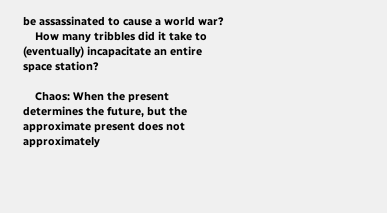be assassinated to cause a world war?
    How many tribbles did it take to (eventually) incapacitate an entire space station?

    Chaos: When the present determines the future, but the approximate present does not approximately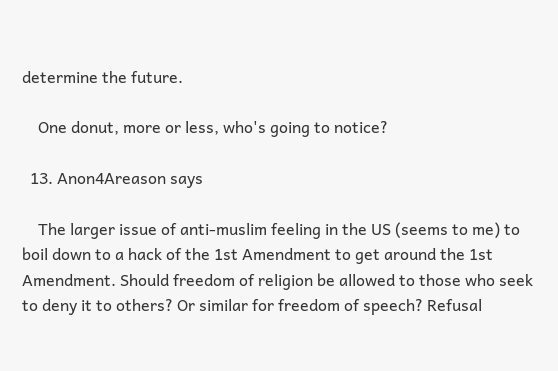determine the future.

    One donut, more or less, who's going to notice?

  13. Anon4Areason says

    The larger issue of anti-muslim feeling in the US (seems to me) to boil down to a hack of the 1st Amendment to get around the 1st Amendment. Should freedom of religion be allowed to those who seek to deny it to others? Or similar for freedom of speech? Refusal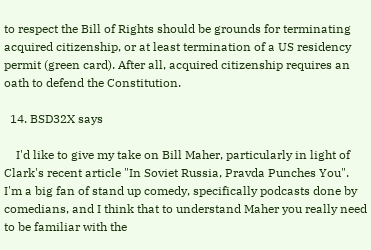to respect the Bill of Rights should be grounds for terminating acquired citizenship, or at least termination of a US residency permit (green card). After all, acquired citizenship requires an oath to defend the Constitution.

  14. BSD32X says

    I'd like to give my take on Bill Maher, particularly in light of Clark's recent article "In Soviet Russia, Pravda Punches You". I'm a big fan of stand up comedy, specifically podcasts done by comedians, and I think that to understand Maher you really need to be familiar with the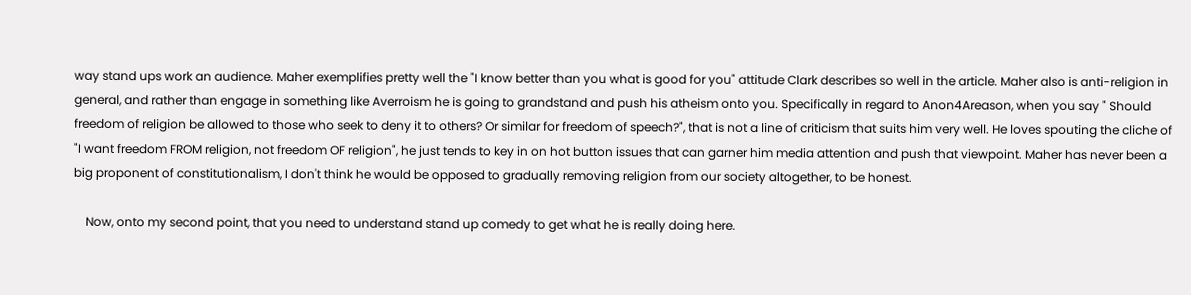way stand ups work an audience. Maher exemplifies pretty well the "I know better than you what is good for you" attitude Clark describes so well in the article. Maher also is anti-religion in general, and rather than engage in something like Averroism he is going to grandstand and push his atheism onto you. Specifically in regard to Anon4Areason, when you say " Should freedom of religion be allowed to those who seek to deny it to others? Or similar for freedom of speech?", that is not a line of criticism that suits him very well. He loves spouting the cliche of "I want freedom FROM religion, not freedom OF religion", he just tends to key in on hot button issues that can garner him media attention and push that viewpoint. Maher has never been a big proponent of constitutionalism, I don't think he would be opposed to gradually removing religion from our society altogether, to be honest.

    Now, onto my second point, that you need to understand stand up comedy to get what he is really doing here.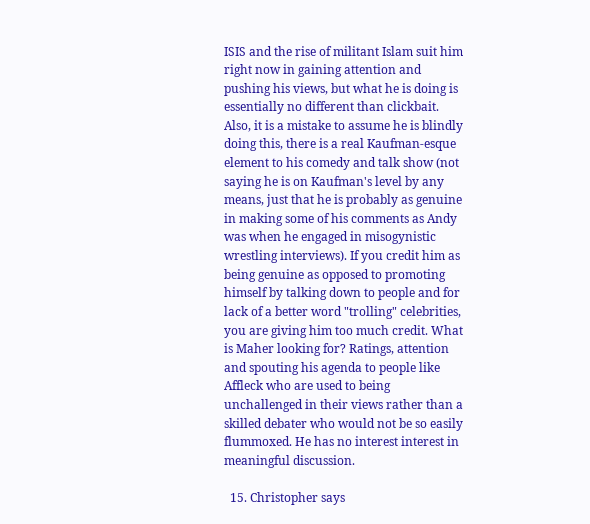ISIS and the rise of militant Islam suit him right now in gaining attention and pushing his views, but what he is doing is essentially no different than clickbait. Also, it is a mistake to assume he is blindly doing this, there is a real Kaufman-esque element to his comedy and talk show (not saying he is on Kaufman's level by any means, just that he is probably as genuine in making some of his comments as Andy was when he engaged in misogynistic wrestling interviews). If you credit him as being genuine as opposed to promoting himself by talking down to people and for lack of a better word "trolling" celebrities, you are giving him too much credit. What is Maher looking for? Ratings, attention and spouting his agenda to people like Affleck who are used to being unchallenged in their views rather than a skilled debater who would not be so easily flummoxed. He has no interest interest in meaningful discussion.

  15. Christopher says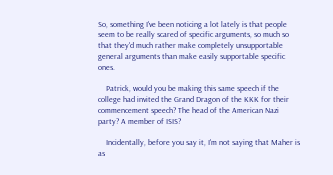So, something I've been noticing a lot lately is that people seem to be really scared of specific arguments, so much so that they'd much rather make completely unsupportable general arguments than make easily supportable specific ones.

    Patrick, would you be making this same speech if the college had invited the Grand Dragon of the KKK for their commencement speech? The head of the American Nazi party? A member of ISIS?

    Incidentally, before you say it, I'm not saying that Maher is as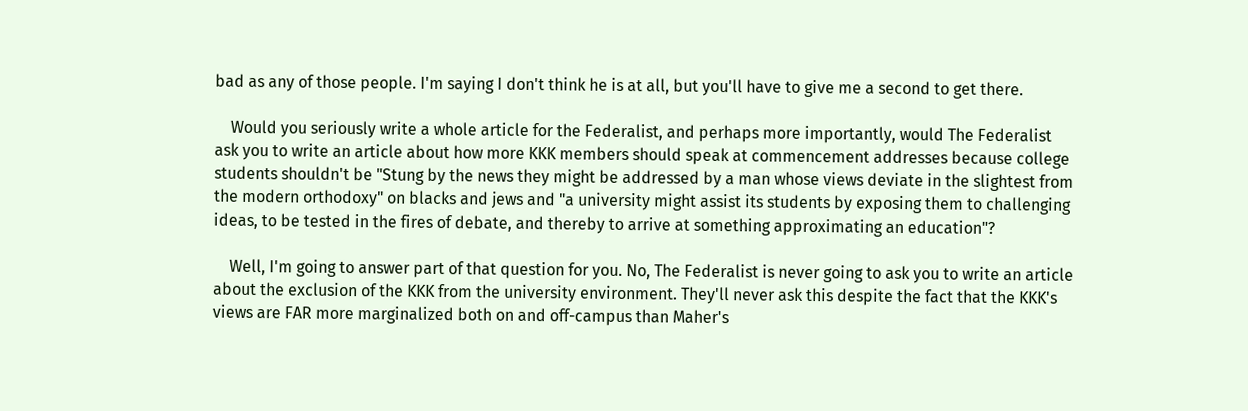bad as any of those people. I'm saying I don't think he is at all, but you'll have to give me a second to get there.

    Would you seriously write a whole article for the Federalist, and perhaps more importantly, would The Federalist ask you to write an article about how more KKK members should speak at commencement addresses because college students shouldn't be "Stung by the news they might be addressed by a man whose views deviate in the slightest from the modern orthodoxy" on blacks and jews and "a university might assist its students by exposing them to challenging ideas, to be tested in the fires of debate, and thereby to arrive at something approximating an education"?

    Well, I'm going to answer part of that question for you. No, The Federalist is never going to ask you to write an article about the exclusion of the KKK from the university environment. They'll never ask this despite the fact that the KKK's views are FAR more marginalized both on and off-campus than Maher's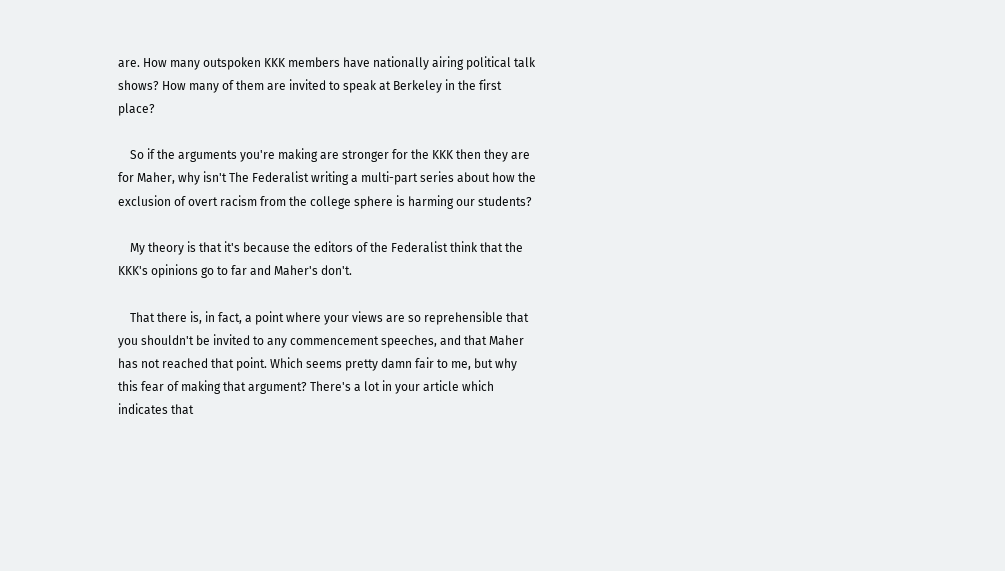are. How many outspoken KKK members have nationally airing political talk shows? How many of them are invited to speak at Berkeley in the first place?

    So if the arguments you're making are stronger for the KKK then they are for Maher, why isn't The Federalist writing a multi-part series about how the exclusion of overt racism from the college sphere is harming our students?

    My theory is that it's because the editors of the Federalist think that the KKK's opinions go to far and Maher's don't.

    That there is, in fact, a point where your views are so reprehensible that you shouldn't be invited to any commencement speeches, and that Maher has not reached that point. Which seems pretty damn fair to me, but why this fear of making that argument? There's a lot in your article which indicates that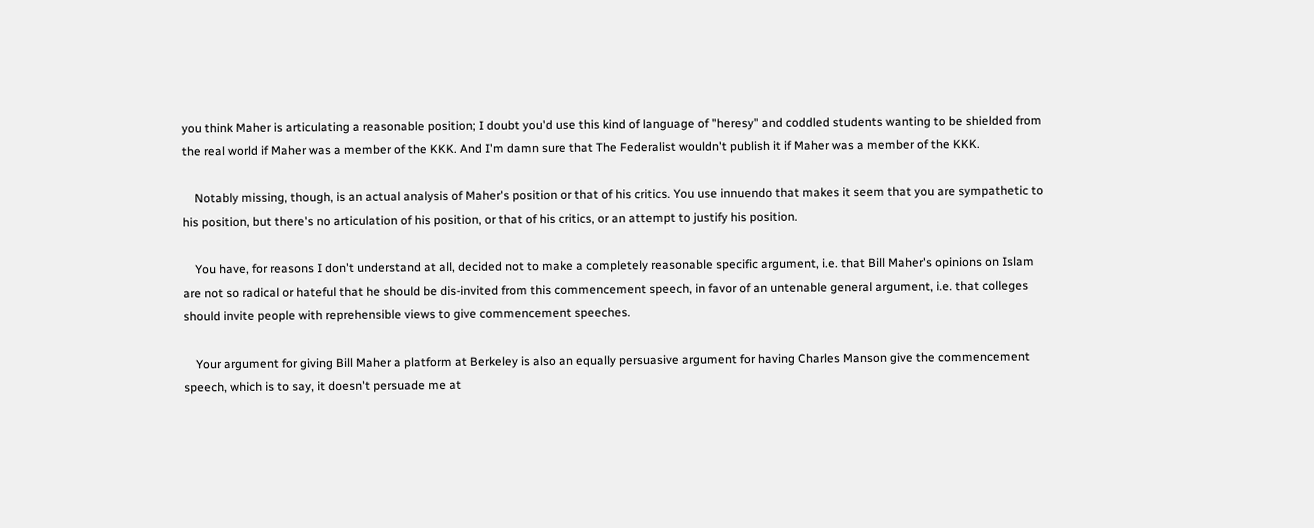you think Maher is articulating a reasonable position; I doubt you'd use this kind of language of "heresy" and coddled students wanting to be shielded from the real world if Maher was a member of the KKK. And I'm damn sure that The Federalist wouldn't publish it if Maher was a member of the KKK.

    Notably missing, though, is an actual analysis of Maher's position or that of his critics. You use innuendo that makes it seem that you are sympathetic to his position, but there's no articulation of his position, or that of his critics, or an attempt to justify his position.

    You have, for reasons I don't understand at all, decided not to make a completely reasonable specific argument, i.e. that Bill Maher's opinions on Islam are not so radical or hateful that he should be dis-invited from this commencement speech, in favor of an untenable general argument, i.e. that colleges should invite people with reprehensible views to give commencement speeches.

    Your argument for giving Bill Maher a platform at Berkeley is also an equally persuasive argument for having Charles Manson give the commencement speech, which is to say, it doesn't persuade me at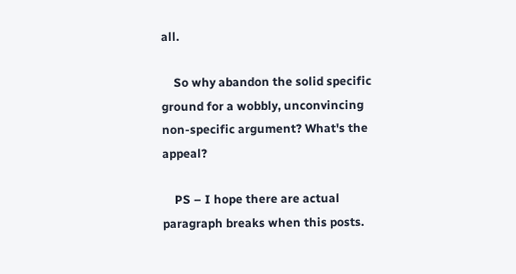all.

    So why abandon the solid specific ground for a wobbly, unconvincing non-specific argument? What's the appeal?

    PS – I hope there are actual paragraph breaks when this posts.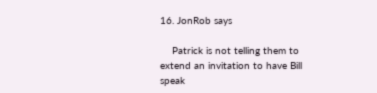16. JonRob says

    Patrick is not telling them to extend an invitation to have Bill speak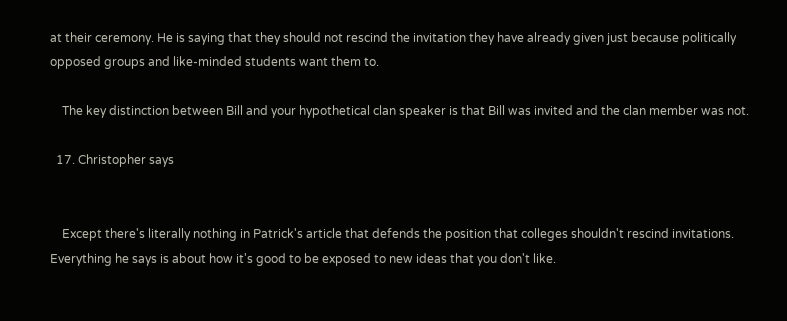at their ceremony. He is saying that they should not rescind the invitation they have already given just because politically opposed groups and like-minded students want them to.

    The key distinction between Bill and your hypothetical clan speaker is that Bill was invited and the clan member was not.

  17. Christopher says


    Except there's literally nothing in Patrick's article that defends the position that colleges shouldn't rescind invitations. Everything he says is about how it's good to be exposed to new ideas that you don't like.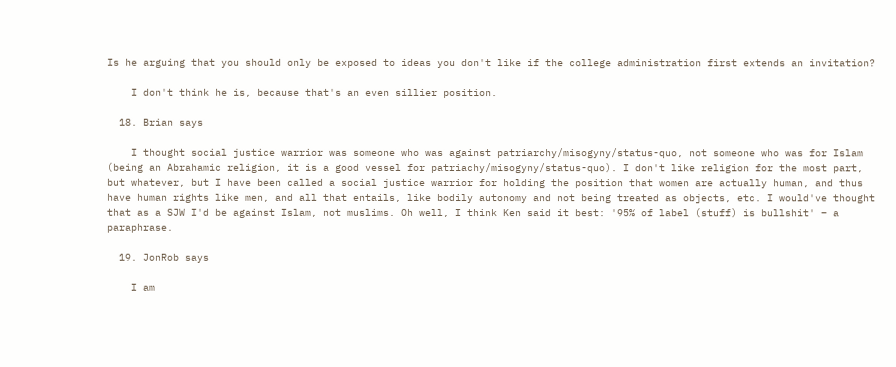Is he arguing that you should only be exposed to ideas you don't like if the college administration first extends an invitation?

    I don't think he is, because that's an even sillier position.

  18. Brian says

    I thought social justice warrior was someone who was against patriarchy/misogyny/status-quo, not someone who was for Islam (being an Abrahamic religion, it is a good vessel for patriachy/misogyny/status-quo). I don't like religion for the most part, but whatever, but I have been called a social justice warrior for holding the position that women are actually human, and thus have human rights like men, and all that entails, like bodily autonomy and not being treated as objects, etc. I would've thought that as a SJW I'd be against Islam, not muslims. Oh well, I think Ken said it best: '95% of label (stuff) is bullshit' – a paraphrase.

  19. JonRob says

    I am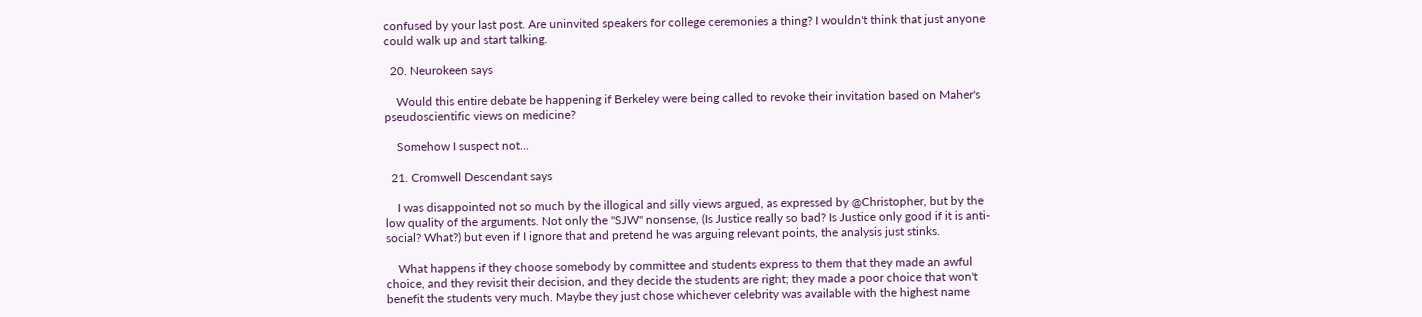confused by your last post. Are uninvited speakers for college ceremonies a thing? I wouldn't think that just anyone could walk up and start talking.

  20. Neurokeen says

    Would this entire debate be happening if Berkeley were being called to revoke their invitation based on Maher's pseudoscientific views on medicine?

    Somehow I suspect not…

  21. Cromwell Descendant says

    I was disappointed not so much by the illogical and silly views argued, as expressed by @Christopher, but by the low quality of the arguments. Not only the "SJW" nonsense, (Is Justice really so bad? Is Justice only good if it is anti-social? What?) but even if I ignore that and pretend he was arguing relevant points, the analysis just stinks.

    What happens if they choose somebody by committee and students express to them that they made an awful choice, and they revisit their decision, and they decide the students are right; they made a poor choice that won't benefit the students very much. Maybe they just chose whichever celebrity was available with the highest name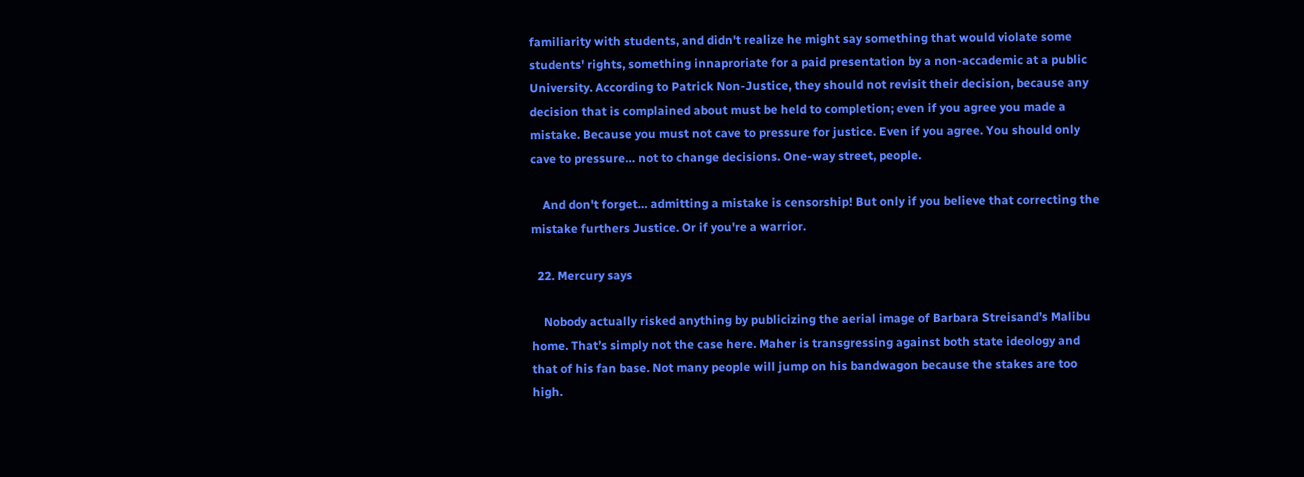familiarity with students, and didn't realize he might say something that would violate some students' rights, something innaproriate for a paid presentation by a non-accademic at a public University. According to Patrick Non-Justice, they should not revisit their decision, because any decision that is complained about must be held to completion; even if you agree you made a mistake. Because you must not cave to pressure for justice. Even if you agree. You should only cave to pressure… not to change decisions. One-way street, people.

    And don't forget… admitting a mistake is censorship! But only if you believe that correcting the mistake furthers Justice. Or if you're a warrior.

  22. Mercury says

    Nobody actually risked anything by publicizing the aerial image of Barbara Streisand’s Malibu home. That’s simply not the case here. Maher is transgressing against both state ideology and that of his fan base. Not many people will jump on his bandwagon because the stakes are too high.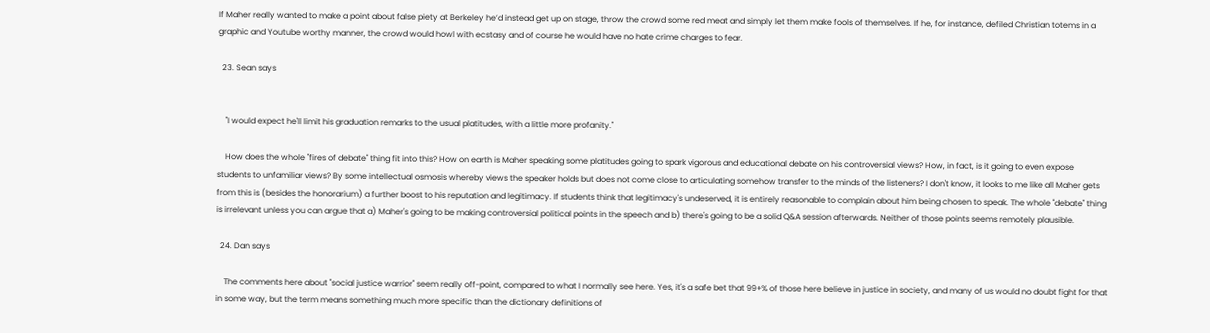If Maher really wanted to make a point about false piety at Berkeley he’d instead get up on stage, throw the crowd some red meat and simply let them make fools of themselves. If he, for instance, defiled Christian totems in a graphic and Youtube worthy manner, the crowd would howl with ecstasy and of course he would have no hate crime charges to fear.

  23. Sean says


    "I would expect he'll limit his graduation remarks to the usual platitudes, with a little more profanity."

    How does the whole "fires of debate" thing fit into this? How on earth is Maher speaking some platitudes going to spark vigorous and educational debate on his controversial views? How, in fact, is it going to even expose students to unfamiliar views? By some intellectual osmosis whereby views the speaker holds but does not come close to articulating somehow transfer to the minds of the listeners? I don't know, it looks to me like all Maher gets from this is (besides the honorarium) a further boost to his reputation and legitimacy. If students think that legitimacy's undeserved, it is entirely reasonable to complain about him being chosen to speak. The whole "debate" thing is irrelevant unless you can argue that a) Maher's going to be making controversial political points in the speech and b) there's going to be a solid Q&A session afterwards. Neither of those points seems remotely plausible.

  24. Dan says

    The comments here about "social justice warrior" seem really off-point, compared to what I normally see here. Yes, it's a safe bet that 99+% of those here believe in justice in society, and many of us would no doubt fight for that in some way, but the term means something much more specific than the dictionary definitions of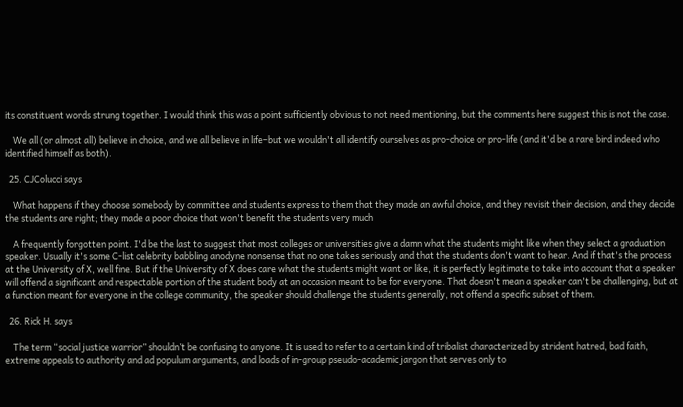its constituent words strung together. I would think this was a point sufficiently obvious to not need mentioning, but the comments here suggest this is not the case.

    We all (or almost all) believe in choice, and we all believe in life–but we wouldn't all identify ourselves as pro-choice or pro-life (and it'd be a rare bird indeed who identified himself as both).

  25. CJColucci says

    What happens if they choose somebody by committee and students express to them that they made an awful choice, and they revisit their decision, and they decide the students are right; they made a poor choice that won't benefit the students very much

    A frequently forgotten point. I'd be the last to suggest that most colleges or universities give a damn what the students might like when they select a graduation speaker. Usually it's some C-list celebrity babbling anodyne nonsense that no one takes seriously and that the students don't want to hear. And if that's the process at the University of X, well fine. But if the University of X does care what the students might want or like, it is perfectly legitimate to take into account that a speaker will offend a significant and respectable portion of the student body at an occasion meant to be for everyone. That doesn't mean a speaker can't be challenging, but at a function meant for everyone in the college community, the speaker should challenge the students generally, not offend a specific subset of them.

  26. Rick H. says

    The term “social justice warrior” shouldn’t be confusing to anyone. It is used to refer to a certain kind of tribalist characterized by strident hatred, bad faith, extreme appeals to authority and ad populum arguments, and loads of in-group pseudo-academic jargon that serves only to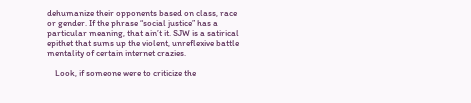dehumanize their opponents based on class, race or gender. If the phrase “social justice” has a particular meaning, that ain’t it. SJW is a satirical epithet that sums up the violent, unreflexive battle mentality of certain internet crazies.

    Look, if someone were to criticize the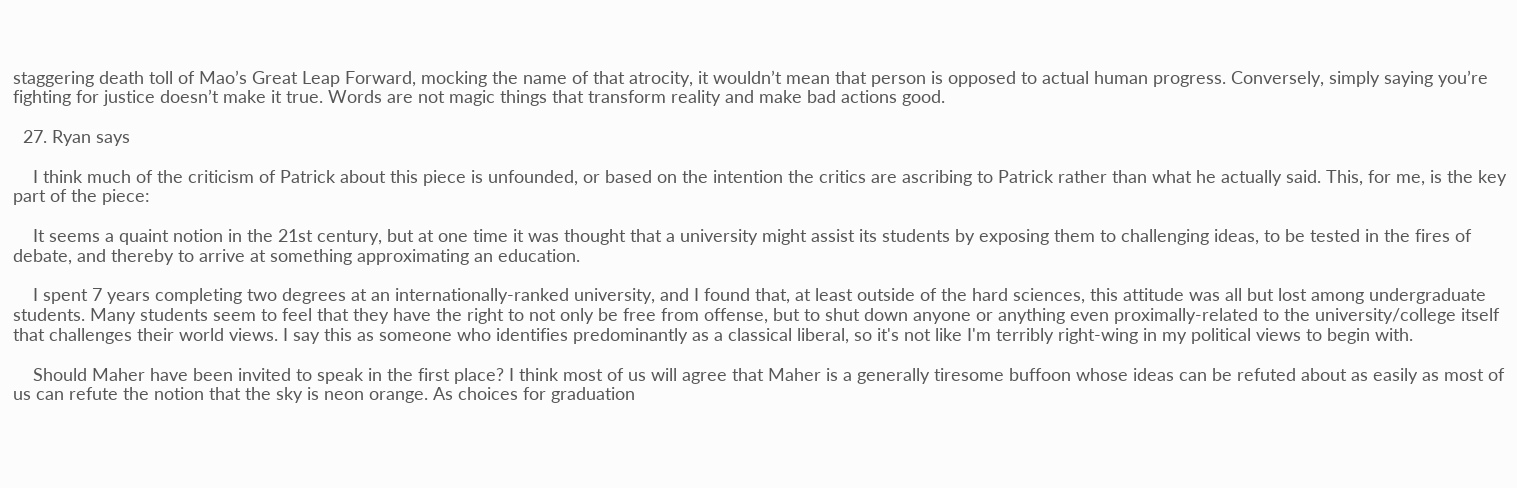staggering death toll of Mao’s Great Leap Forward, mocking the name of that atrocity, it wouldn’t mean that person is opposed to actual human progress. Conversely, simply saying you’re fighting for justice doesn’t make it true. Words are not magic things that transform reality and make bad actions good.

  27. Ryan says

    I think much of the criticism of Patrick about this piece is unfounded, or based on the intention the critics are ascribing to Patrick rather than what he actually said. This, for me, is the key part of the piece:

    It seems a quaint notion in the 21st century, but at one time it was thought that a university might assist its students by exposing them to challenging ideas, to be tested in the fires of debate, and thereby to arrive at something approximating an education.

    I spent 7 years completing two degrees at an internationally-ranked university, and I found that, at least outside of the hard sciences, this attitude was all but lost among undergraduate students. Many students seem to feel that they have the right to not only be free from offense, but to shut down anyone or anything even proximally-related to the university/college itself that challenges their world views. I say this as someone who identifies predominantly as a classical liberal, so it's not like I'm terribly right-wing in my political views to begin with.

    Should Maher have been invited to speak in the first place? I think most of us will agree that Maher is a generally tiresome buffoon whose ideas can be refuted about as easily as most of us can refute the notion that the sky is neon orange. As choices for graduation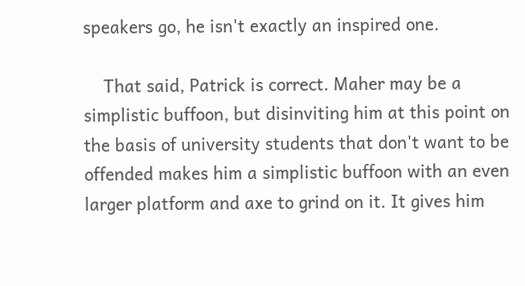speakers go, he isn't exactly an inspired one.

    That said, Patrick is correct. Maher may be a simplistic buffoon, but disinviting him at this point on the basis of university students that don't want to be offended makes him a simplistic buffoon with an even larger platform and axe to grind on it. It gives him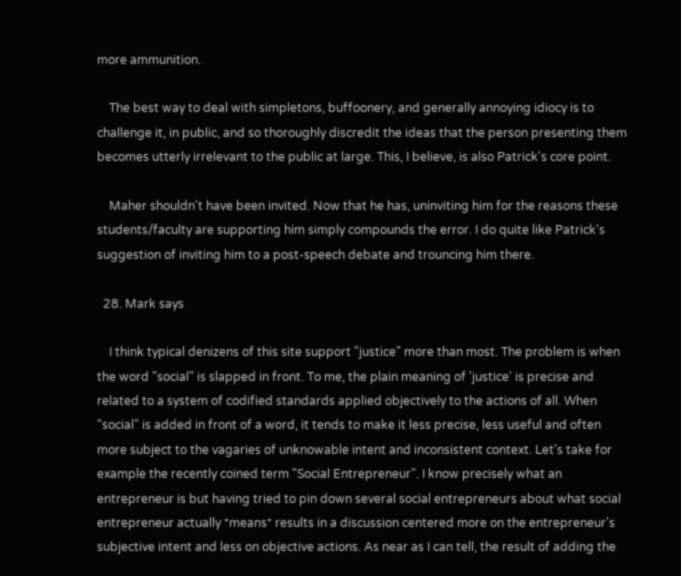more ammunition.

    The best way to deal with simpletons, buffoonery, and generally annoying idiocy is to challenge it, in public, and so thoroughly discredit the ideas that the person presenting them becomes utterly irrelevant to the public at large. This, I believe, is also Patrick's core point.

    Maher shouldn't have been invited. Now that he has, uninviting him for the reasons these students/faculty are supporting him simply compounds the error. I do quite like Patrick's suggestion of inviting him to a post-speech debate and trouncing him there.

  28. Mark says

    I think typical denizens of this site support "justice" more than most. The problem is when the word "social" is slapped in front. To me, the plain meaning of 'justice' is precise and related to a system of codified standards applied objectively to the actions of all. When "social" is added in front of a word, it tends to make it less precise, less useful and often more subject to the vagaries of unknowable intent and inconsistent context. Let's take for example the recently coined term "Social Entrepreneur". I know precisely what an entrepreneur is but having tried to pin down several social entrepreneurs about what social entrepreneur actually *means* results in a discussion centered more on the entrepreneur's subjective intent and less on objective actions. As near as I can tell, the result of adding the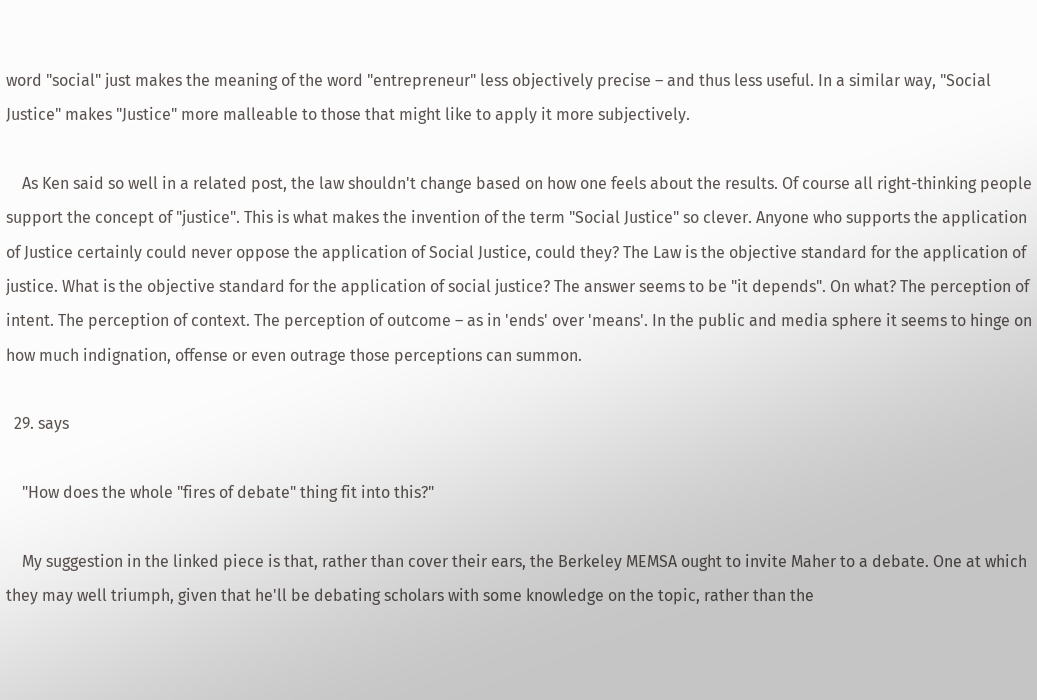word "social" just makes the meaning of the word "entrepreneur" less objectively precise – and thus less useful. In a similar way, "Social Justice" makes "Justice" more malleable to those that might like to apply it more subjectively.

    As Ken said so well in a related post, the law shouldn't change based on how one feels about the results. Of course all right-thinking people support the concept of "justice". This is what makes the invention of the term "Social Justice" so clever. Anyone who supports the application of Justice certainly could never oppose the application of Social Justice, could they? The Law is the objective standard for the application of justice. What is the objective standard for the application of social justice? The answer seems to be "it depends". On what? The perception of intent. The perception of context. The perception of outcome – as in 'ends' over 'means'. In the public and media sphere it seems to hinge on how much indignation, offense or even outrage those perceptions can summon.

  29. says

    "How does the whole "fires of debate" thing fit into this?"

    My suggestion in the linked piece is that, rather than cover their ears, the Berkeley MEMSA ought to invite Maher to a debate. One at which they may well triumph, given that he'll be debating scholars with some knowledge on the topic, rather than the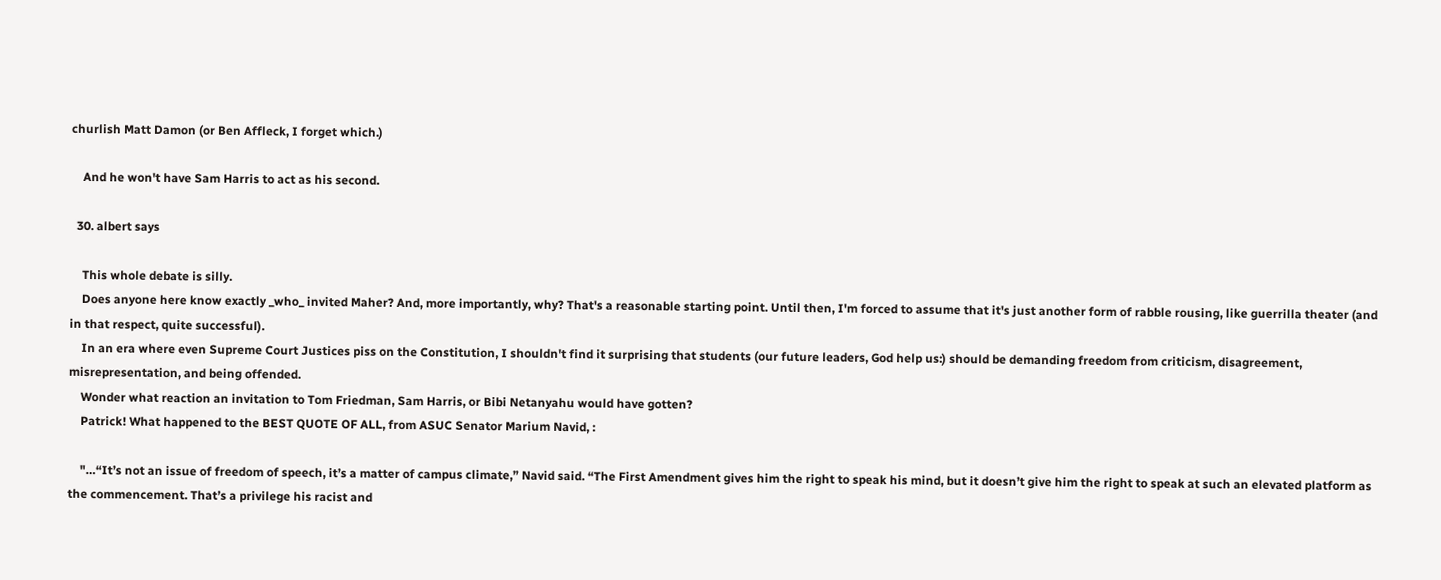churlish Matt Damon (or Ben Affleck, I forget which.)

    And he won't have Sam Harris to act as his second.

  30. albert says

    This whole debate is silly.
    Does anyone here know exactly _who_ invited Maher? And, more importantly, why? That's a reasonable starting point. Until then, I'm forced to assume that it's just another form of rabble rousing, like guerrilla theater (and in that respect, quite successful).
    In an era where even Supreme Court Justices piss on the Constitution, I shouldn't find it surprising that students (our future leaders, God help us:) should be demanding freedom from criticism, disagreement, misrepresentation, and being offended.
    Wonder what reaction an invitation to Tom Friedman, Sam Harris, or Bibi Netanyahu would have gotten?
    Patrick! What happened to the BEST QUOTE OF ALL, from ASUC Senator Marium Navid, :

    "…“It’s not an issue of freedom of speech, it’s a matter of campus climate,” Navid said. “The First Amendment gives him the right to speak his mind, but it doesn’t give him the right to speak at such an elevated platform as the commencement. That’s a privilege his racist and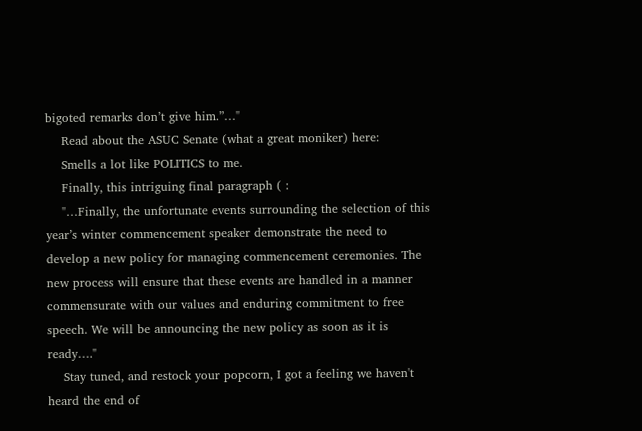bigoted remarks don’t give him.”…"
    Read about the ASUC Senate (what a great moniker) here:
    Smells a lot like POLITICS to me.
    Finally, this intriguing final paragraph ( :
    "…Finally, the unfortunate events surrounding the selection of this year’s winter commencement speaker demonstrate the need to develop a new policy for managing commencement ceremonies. The new process will ensure that these events are handled in a manner commensurate with our values and enduring commitment to free speech. We will be announcing the new policy as soon as it is ready…."
    Stay tuned, and restock your popcorn, I got a feeling we haven't heard the end of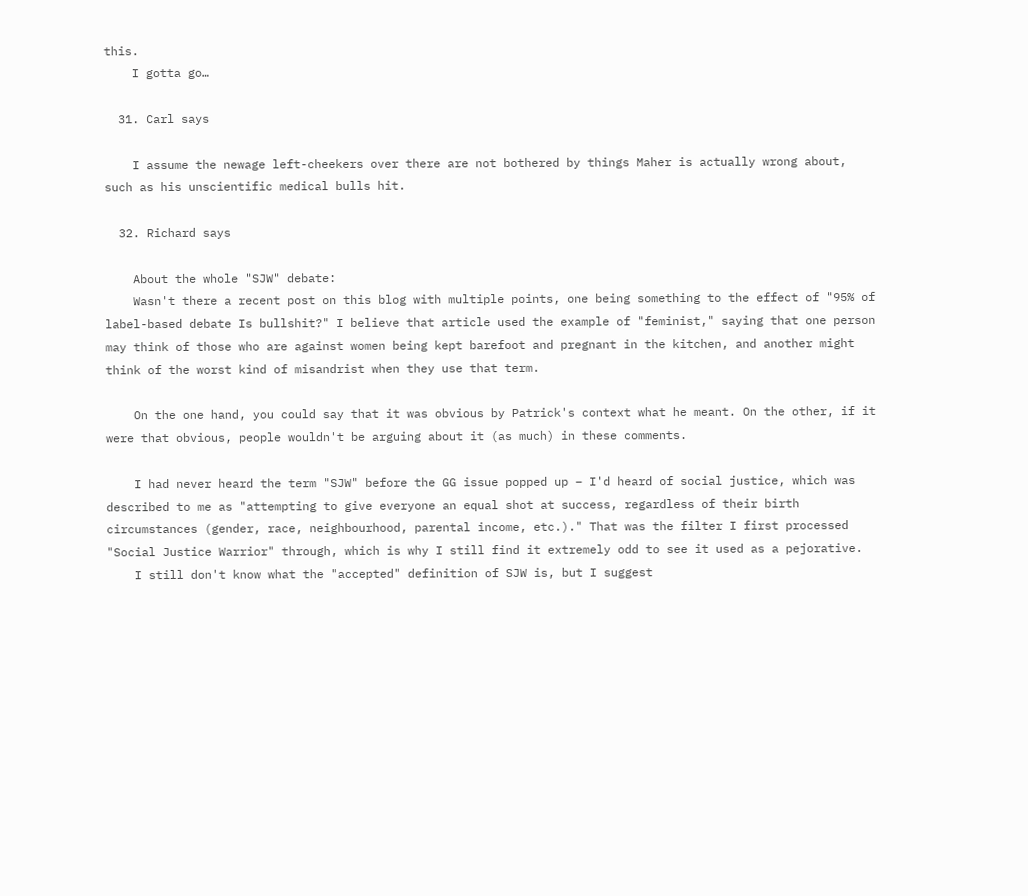this.
    I gotta go…

  31. Carl says

    I assume the newage left-cheekers over there are not bothered by things Maher is actually wrong about, such as his unscientific medical bulls hit.

  32. Richard says

    About the whole "SJW" debate:
    Wasn't there a recent post on this blog with multiple points, one being something to the effect of "95% of label-based debate Is bullshit?" I believe that article used the example of "feminist," saying that one person may think of those who are against women being kept barefoot and pregnant in the kitchen, and another might think of the worst kind of misandrist when they use that term.

    On the one hand, you could say that it was obvious by Patrick's context what he meant. On the other, if it were that obvious, people wouldn't be arguing about it (as much) in these comments.

    I had never heard the term "SJW" before the GG issue popped up – I'd heard of social justice, which was described to me as "attempting to give everyone an equal shot at success, regardless of their birth circumstances (gender, race, neighbourhood, parental income, etc.)." That was the filter I first processed "Social Justice Warrior" through, which is why I still find it extremely odd to see it used as a pejorative.
    I still don't know what the "accepted" definition of SJW is, but I suggest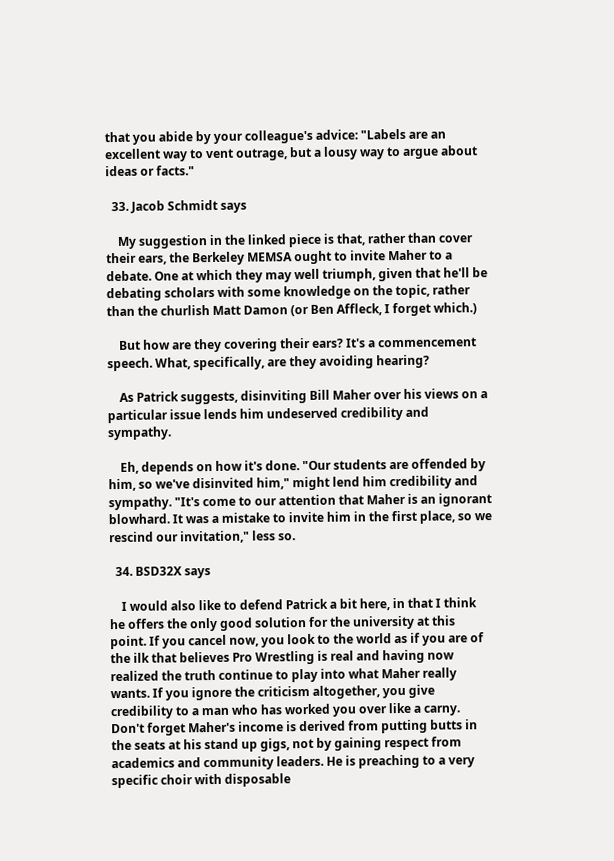that you abide by your colleague's advice: "Labels are an excellent way to vent outrage, but a lousy way to argue about ideas or facts."

  33. Jacob Schmidt says

    My suggestion in the linked piece is that, rather than cover their ears, the Berkeley MEMSA ought to invite Maher to a debate. One at which they may well triumph, given that he'll be debating scholars with some knowledge on the topic, rather than the churlish Matt Damon (or Ben Affleck, I forget which.)

    But how are they covering their ears? It's a commencement speech. What, specifically, are they avoiding hearing?

    As Patrick suggests, disinviting Bill Maher over his views on a particular issue lends him undeserved credibility and sympathy.

    Eh, depends on how it's done. "Our students are offended by him, so we've disinvited him," might lend him credibility and sympathy. "It's come to our attention that Maher is an ignorant blowhard. It was a mistake to invite him in the first place, so we rescind our invitation," less so.

  34. BSD32X says

    I would also like to defend Patrick a bit here, in that I think he offers the only good solution for the university at this point. If you cancel now, you look to the world as if you are of the ilk that believes Pro Wrestling is real and having now realized the truth continue to play into what Maher really wants. If you ignore the criticism altogether, you give credibility to a man who has worked you over like a carny. Don't forget Maher's income is derived from putting butts in the seats at his stand up gigs, not by gaining respect from academics and community leaders. He is preaching to a very specific choir with disposable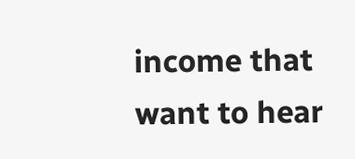income that want to hear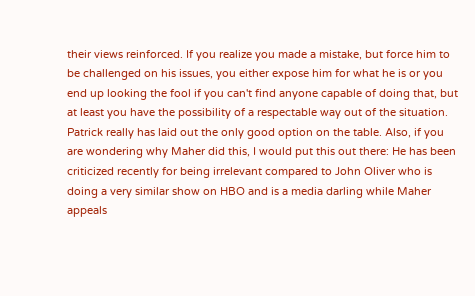their views reinforced. If you realize you made a mistake, but force him to be challenged on his issues, you either expose him for what he is or you end up looking the fool if you can't find anyone capable of doing that, but at least you have the possibility of a respectable way out of the situation. Patrick really has laid out the only good option on the table. Also, if you are wondering why Maher did this, I would put this out there: He has been criticized recently for being irrelevant compared to John Oliver who is doing a very similar show on HBO and is a media darling while Maher appeals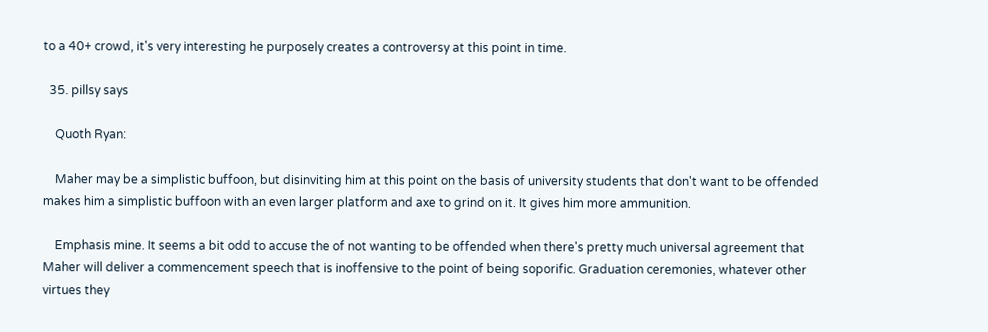to a 40+ crowd, it's very interesting he purposely creates a controversy at this point in time.

  35. pillsy says

    Quoth Ryan:

    Maher may be a simplistic buffoon, but disinviting him at this point on the basis of university students that don't want to be offended makes him a simplistic buffoon with an even larger platform and axe to grind on it. It gives him more ammunition.

    Emphasis mine. It seems a bit odd to accuse the of not wanting to be offended when there's pretty much universal agreement that Maher will deliver a commencement speech that is inoffensive to the point of being soporific. Graduation ceremonies, whatever other virtues they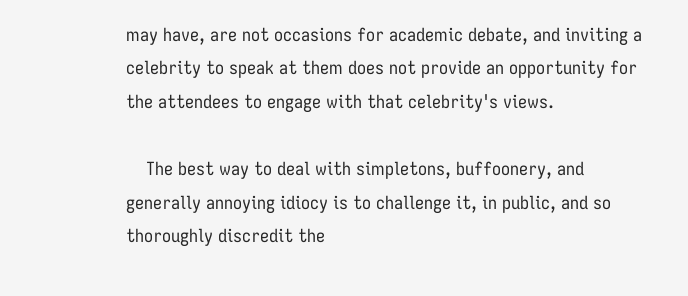may have, are not occasions for academic debate, and inviting a celebrity to speak at them does not provide an opportunity for the attendees to engage with that celebrity's views.

    The best way to deal with simpletons, buffoonery, and generally annoying idiocy is to challenge it, in public, and so thoroughly discredit the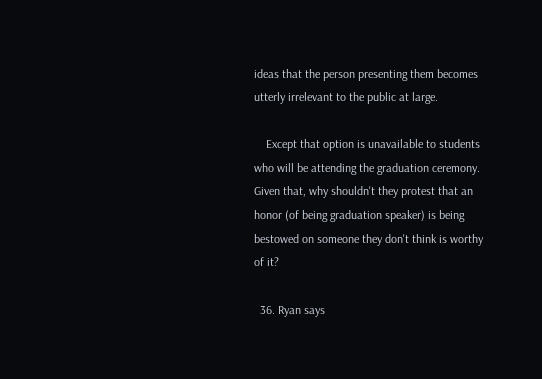ideas that the person presenting them becomes utterly irrelevant to the public at large.

    Except that option is unavailable to students who will be attending the graduation ceremony. Given that, why shouldn't they protest that an honor (of being graduation speaker) is being bestowed on someone they don't think is worthy of it?

  36. Ryan says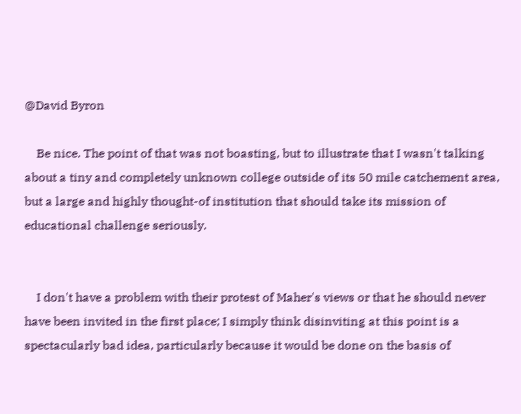@David Byron

    Be nice. The point of that was not boasting, but to illustrate that I wasn't talking about a tiny and completely unknown college outside of its 50 mile catchement area, but a large and highly thought-of institution that should take its mission of educational challenge seriously.


    I don't have a problem with their protest of Maher's views or that he should never have been invited in the first place; I simply think disinviting at this point is a spectacularly bad idea, particularly because it would be done on the basis of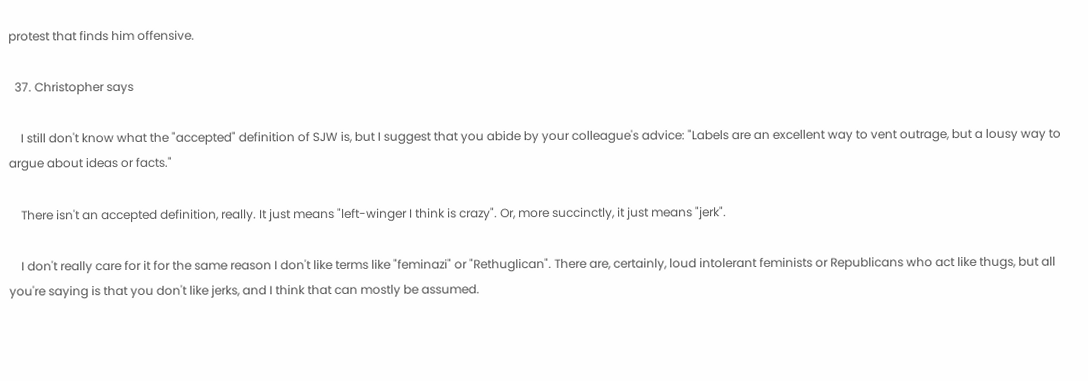protest that finds him offensive.

  37. Christopher says

    I still don't know what the "accepted" definition of SJW is, but I suggest that you abide by your colleague's advice: "Labels are an excellent way to vent outrage, but a lousy way to argue about ideas or facts."

    There isn't an accepted definition, really. It just means "left-winger I think is crazy". Or, more succinctly, it just means "jerk".

    I don't really care for it for the same reason I don't like terms like "feminazi" or "Rethuglican". There are, certainly, loud intolerant feminists or Republicans who act like thugs, but all you're saying is that you don't like jerks, and I think that can mostly be assumed.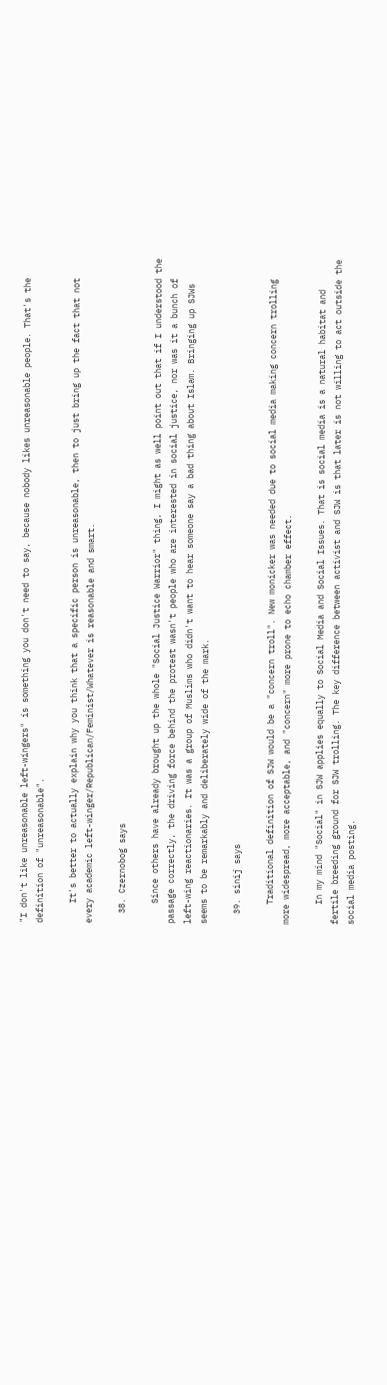"I don't like unreasonable left-wingers" is something you don't need to say, because nobody likes unreasonable people. That's the definition of "unreasonable".

    It's better to actually explain why you think that a specific person is unreasonable, then to just bring up the fact that not every academic left-winger/Republican/Feminist/Whatever is reasonable and smart.

  38. Czernobog says

    Since others have already brought up the whole "Social Justice Warrior" thing, I might as well point out that if I understood the passage correctly, the driving force behind the protest wasn't people who are interested in social justice, nor was it a bunch of left-wing reactionaries. It was a group of Muslims who didn't want to hear someone say a bad thing about Islam. Bringing up SJWs seems to be remarkably and deliberately wide of the mark.

  39. sinij says

    Traditional definition of SJW would be a "concern troll". New monicker was needed due to social media making concern trolling more widespread, more acceptable, and "concern" more prone to echo chamber effect.

    In my mind "Social" in SJW applies equally to Social Media and Social Issues. That is social media is a natural habitat and fertile breeding ground for SJW trolling. The key difference between activist and SJW is that later is not willing to act outside the social media posting.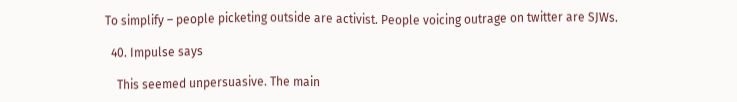To simplify – people picketing outside are activist. People voicing outrage on twitter are SJWs.

  40. Impulse says

    This seemed unpersuasive. The main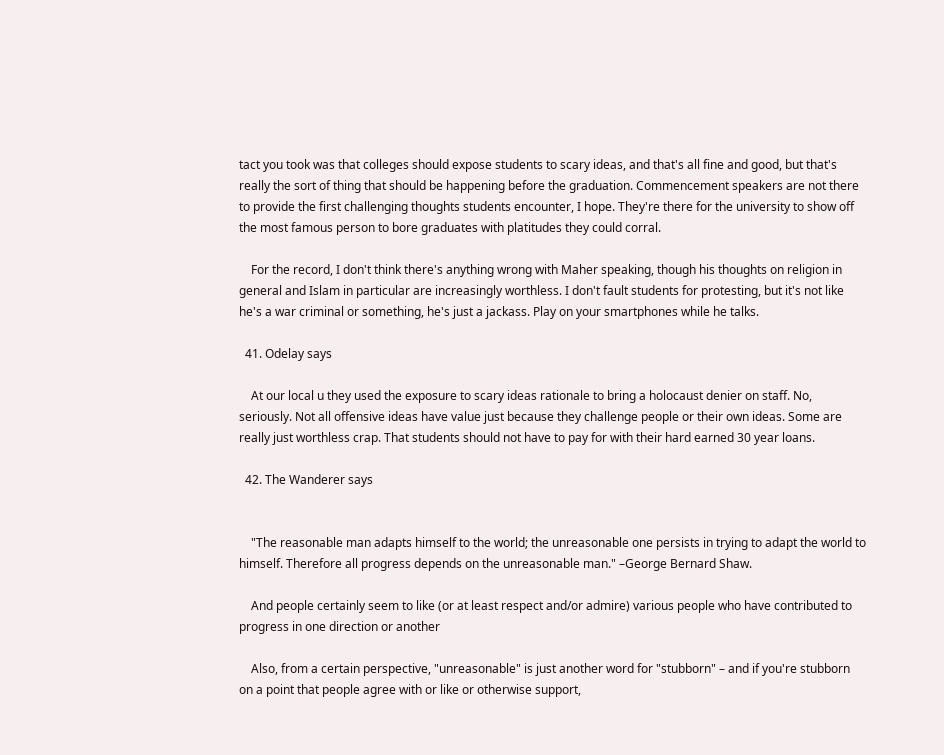tact you took was that colleges should expose students to scary ideas, and that's all fine and good, but that's really the sort of thing that should be happening before the graduation. Commencement speakers are not there to provide the first challenging thoughts students encounter, I hope. They're there for the university to show off the most famous person to bore graduates with platitudes they could corral.

    For the record, I don't think there's anything wrong with Maher speaking, though his thoughts on religion in general and Islam in particular are increasingly worthless. I don't fault students for protesting, but it's not like he's a war criminal or something, he's just a jackass. Play on your smartphones while he talks.

  41. Odelay says

    At our local u they used the exposure to scary ideas rationale to bring a holocaust denier on staff. No, seriously. Not all offensive ideas have value just because they challenge people or their own ideas. Some are really just worthless crap. That students should not have to pay for with their hard earned 30 year loans.

  42. The Wanderer says


    "The reasonable man adapts himself to the world; the unreasonable one persists in trying to adapt the world to himself. Therefore all progress depends on the unreasonable man." –George Bernard Shaw.

    And people certainly seem to like (or at least respect and/or admire) various people who have contributed to progress in one direction or another

    Also, from a certain perspective, "unreasonable" is just another word for "stubborn" – and if you're stubborn on a point that people agree with or like or otherwise support,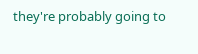they're probably going to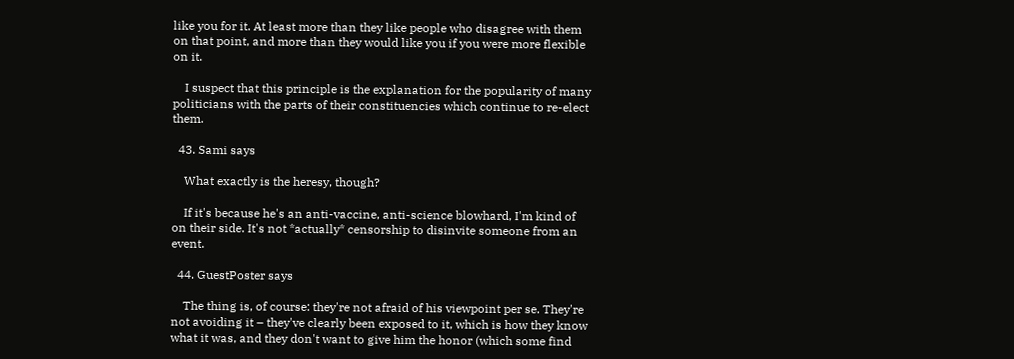like you for it. At least more than they like people who disagree with them on that point, and more than they would like you if you were more flexible on it.

    I suspect that this principle is the explanation for the popularity of many politicians with the parts of their constituencies which continue to re-elect them.

  43. Sami says

    What exactly is the heresy, though?

    If it's because he's an anti-vaccine, anti-science blowhard, I'm kind of on their side. It's not *actually* censorship to disinvite someone from an event.

  44. GuestPoster says

    The thing is, of course: they're not afraid of his viewpoint per se. They're not avoiding it – they've clearly been exposed to it, which is how they know what it was, and they don't want to give him the honor (which some find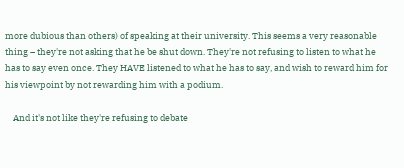more dubious than others) of speaking at their university. This seems a very reasonable thing – they're not asking that he be shut down. They're not refusing to listen to what he has to say even once. They HAVE listened to what he has to say, and wish to reward him for his viewpoint by not rewarding him with a podium.

    And it's not like they're refusing to debate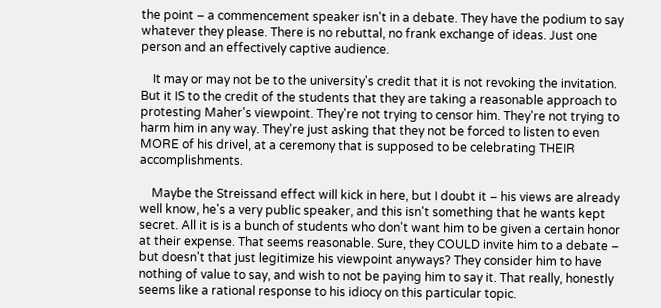the point – a commencement speaker isn't in a debate. They have the podium to say whatever they please. There is no rebuttal, no frank exchange of ideas. Just one person and an effectively captive audience.

    It may or may not be to the university's credit that it is not revoking the invitation. But it IS to the credit of the students that they are taking a reasonable approach to protesting Maher's viewpoint. They're not trying to censor him. They're not trying to harm him in any way. They're just asking that they not be forced to listen to even MORE of his drivel, at a ceremony that is supposed to be celebrating THEIR accomplishments.

    Maybe the Streissand effect will kick in here, but I doubt it – his views are already well know, he's a very public speaker, and this isn't something that he wants kept secret. All it is is a bunch of students who don't want him to be given a certain honor at their expense. That seems reasonable. Sure, they COULD invite him to a debate – but doesn't that just legitimize his viewpoint anyways? They consider him to have nothing of value to say, and wish to not be paying him to say it. That really, honestly seems like a rational response to his idiocy on this particular topic.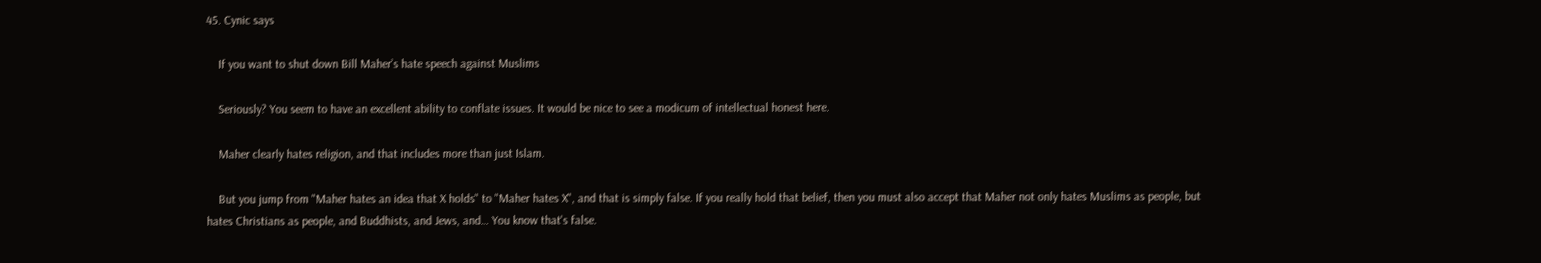45. Cynic says

    If you want to shut down Bill Maher’s hate speech against Muslims

    Seriously? You seem to have an excellent ability to conflate issues. It would be nice to see a modicum of intellectual honest here.

    Maher clearly hates religion, and that includes more than just Islam.

    But you jump from "Maher hates an idea that X holds" to "Maher hates X", and that is simply false. If you really hold that belief, then you must also accept that Maher not only hates Muslims as people, but hates Christians as people, and Buddhists, and Jews, and… You know that's false.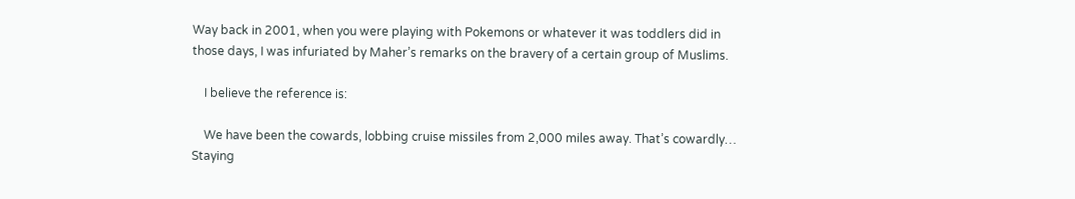Way back in 2001, when you were playing with Pokemons or whatever it was toddlers did in those days, I was infuriated by Maher’s remarks on the bravery of a certain group of Muslims.

    I believe the reference is:

    We have been the cowards, lobbing cruise missiles from 2,000 miles away. That’s cowardly… Staying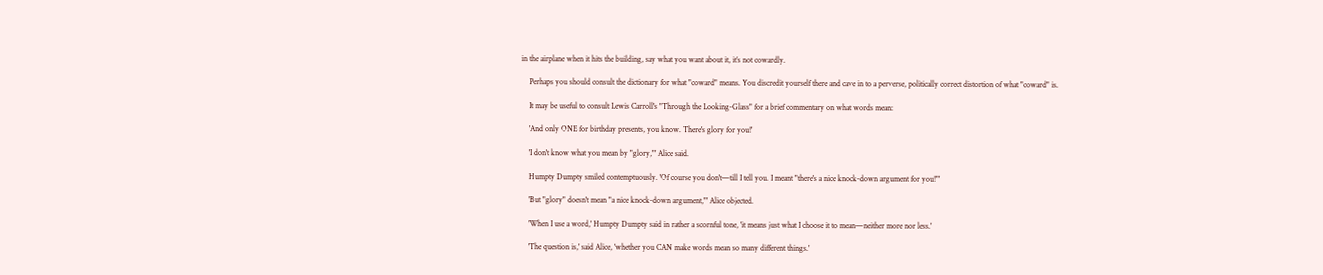in the airplane when it hits the building, say what you want about it, it’s not cowardly.

    Perhaps you should consult the dictionary for what "coward" means. You discredit yourself there and cave in to a perverse, politically correct distortion of what "coward" is.

    It may be useful to consult Lewis Carroll's "Through the Looking-Glass" for a brief commentary on what words mean:

    'And only ONE for birthday presents, you know. There's glory for you!'

    'I don't know what you mean by "glory,"' Alice said.

    Humpty Dumpty smiled contemptuously. 'Of course you don't—till I tell you. I meant "there's a nice knock-down argument for you!"'

    'But "glory" doesn't mean "a nice knock-down argument,"' Alice objected.

    'When I use a word,' Humpty Dumpty said in rather a scornful tone, 'it means just what I choose it to mean—neither more nor less.'

    'The question is,' said Alice, 'whether you CAN make words mean so many different things.'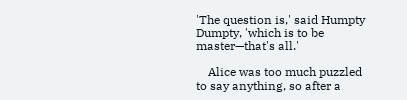'The question is,' said Humpty Dumpty, 'which is to be master—that's all.'

    Alice was too much puzzled to say anything, so after a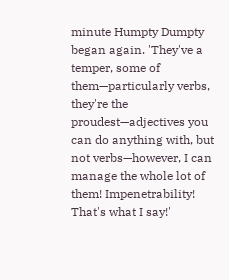minute Humpty Dumpty began again. 'They've a temper, some of them—particularly verbs, they're the proudest—adjectives you can do anything with, but not verbs—however, I can manage the whole lot of them! Impenetrability! That's what I say!'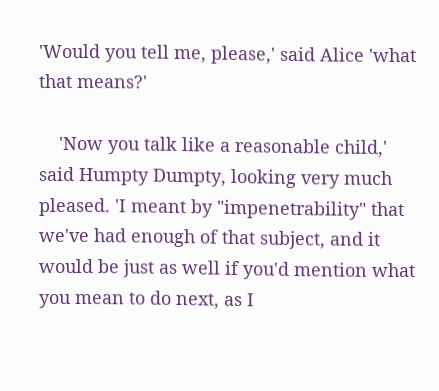'Would you tell me, please,' said Alice 'what that means?'

    'Now you talk like a reasonable child,' said Humpty Dumpty, looking very much pleased. 'I meant by "impenetrability" that we've had enough of that subject, and it would be just as well if you'd mention what you mean to do next, as I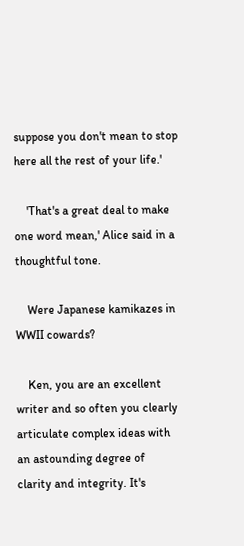suppose you don't mean to stop here all the rest of your life.'

    'That's a great deal to make one word mean,' Alice said in a thoughtful tone.

    Were Japanese kamikazes in WWII cowards?

    Ken, you are an excellent writer and so often you clearly articulate complex ideas with an astounding degree of clarity and integrity. It's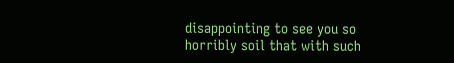disappointing to see you so horribly soil that with such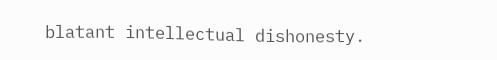blatant intellectual dishonesty.